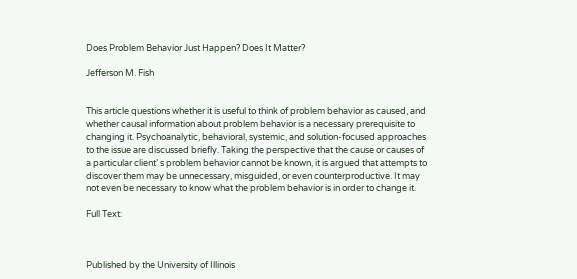Does Problem Behavior Just Happen? Does It Matter?

Jefferson M. Fish


This article questions whether it is useful to think of problem behavior as caused, and whether causal information about problem behavior is a necessary prerequisite to changing it. Psychoanalytic, behavioral, systemic, and solution-focused approaches to the issue are discussed briefly. Taking the perspective that the cause or causes of a particular client’ s problem behavior cannot be known, it is argued that attempts to discover them may be unnecessary, misguided, or even counterproductive. It may not even be necessary to know what the problem behavior is in order to change it.

Full Text:



Published by the University of Illinois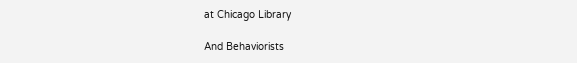at Chicago Library

And Behaviorists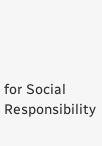for Social Responsibility